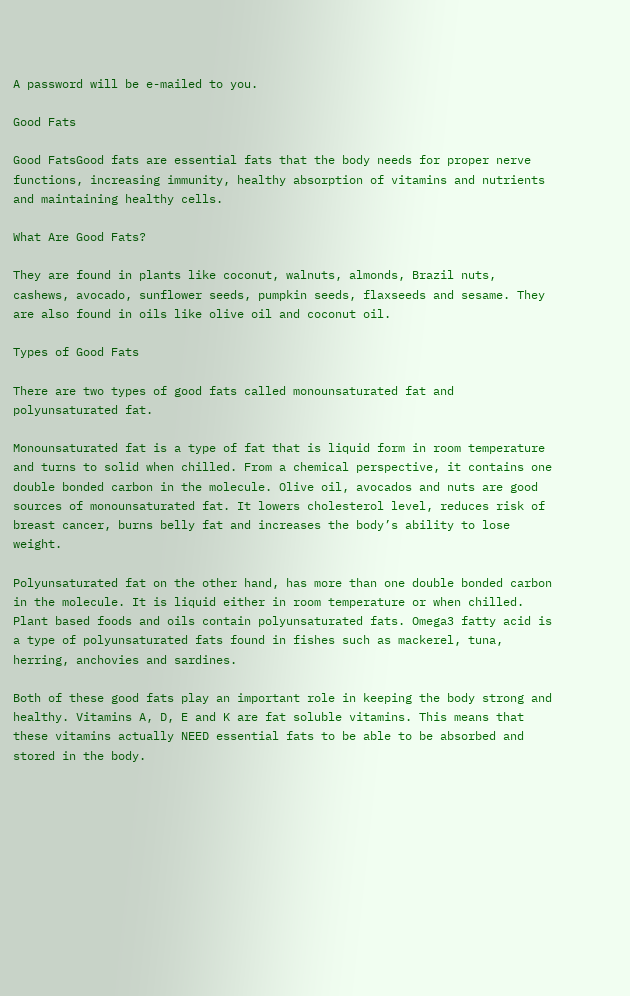A password will be e-mailed to you.

Good Fats

Good FatsGood fats are essential fats that the body needs for proper nerve functions, increasing immunity, healthy absorption of vitamins and nutrients and maintaining healthy cells.

What Are Good Fats?

They are found in plants like coconut, walnuts, almonds, Brazil nuts, cashews, avocado, sunflower seeds, pumpkin seeds, flaxseeds and sesame. They are also found in oils like olive oil and coconut oil.

Types of Good Fats

There are two types of good fats called monounsaturated fat and polyunsaturated fat.

Monounsaturated fat is a type of fat that is liquid form in room temperature and turns to solid when chilled. From a chemical perspective, it contains one double bonded carbon in the molecule. Olive oil, avocados and nuts are good sources of monounsaturated fat. It lowers cholesterol level, reduces risk of breast cancer, burns belly fat and increases the body’s ability to lose weight.

Polyunsaturated fat on the other hand, has more than one double bonded carbon in the molecule. It is liquid either in room temperature or when chilled. Plant based foods and oils contain polyunsaturated fats. Omega3 fatty acid is a type of polyunsaturated fats found in fishes such as mackerel, tuna, herring, anchovies and sardines.

Both of these good fats play an important role in keeping the body strong and healthy. Vitamins A, D, E and K are fat soluble vitamins. This means that these vitamins actually NEED essential fats to be able to be absorbed and stored in the body.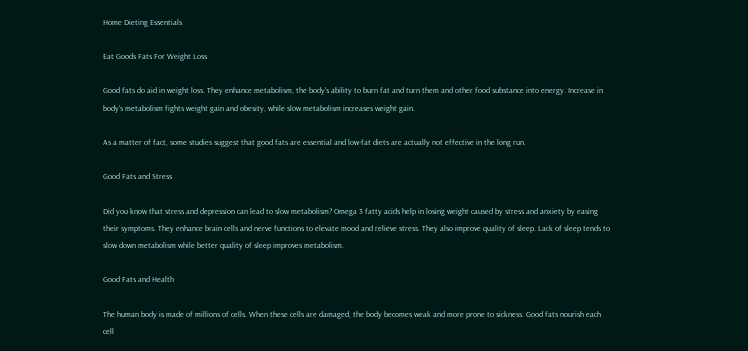Home Dieting Essentials

Eat Goods Fats For Weight Loss

Good fats do aid in weight loss. They enhance metabolism, the body’s ability to burn fat and turn them and other food substance into energy. Increase in body’s metabolism fights weight gain and obesity, while slow metabolism increases weight gain.

As a matter of fact, some studies suggest that good fats are essential and low-fat diets are actually not effective in the long run.

Good Fats and Stress

Did you know that stress and depression can lead to slow metabolism? Omega 3 fatty acids help in losing weight caused by stress and anxiety by easing their symptoms. They enhance brain cells and nerve functions to elevate mood and relieve stress. They also improve quality of sleep. Lack of sleep tends to slow down metabolism while better quality of sleep improves metabolism.

Good Fats and Health

The human body is made of millions of cells. When these cells are damaged, the body becomes weak and more prone to sickness. Good fats nourish each cell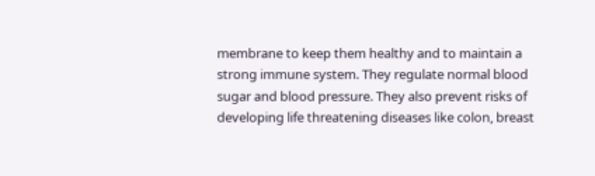membrane to keep them healthy and to maintain a strong immune system. They regulate normal blood sugar and blood pressure. They also prevent risks of developing life threatening diseases like colon, breast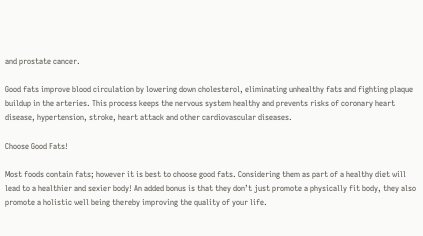and prostate cancer.

Good fats improve blood circulation by lowering down cholesterol, eliminating unhealthy fats and fighting plaque buildup in the arteries. This process keeps the nervous system healthy and prevents risks of coronary heart disease, hypertension, stroke, heart attack and other cardiovascular diseases.

Choose Good Fats!

Most foods contain fats; however it is best to choose good fats. Considering them as part of a healthy diet will lead to a healthier and sexier body! An added bonus is that they don’t just promote a physically fit body, they also promote a holistic well being thereby improving the quality of your life.